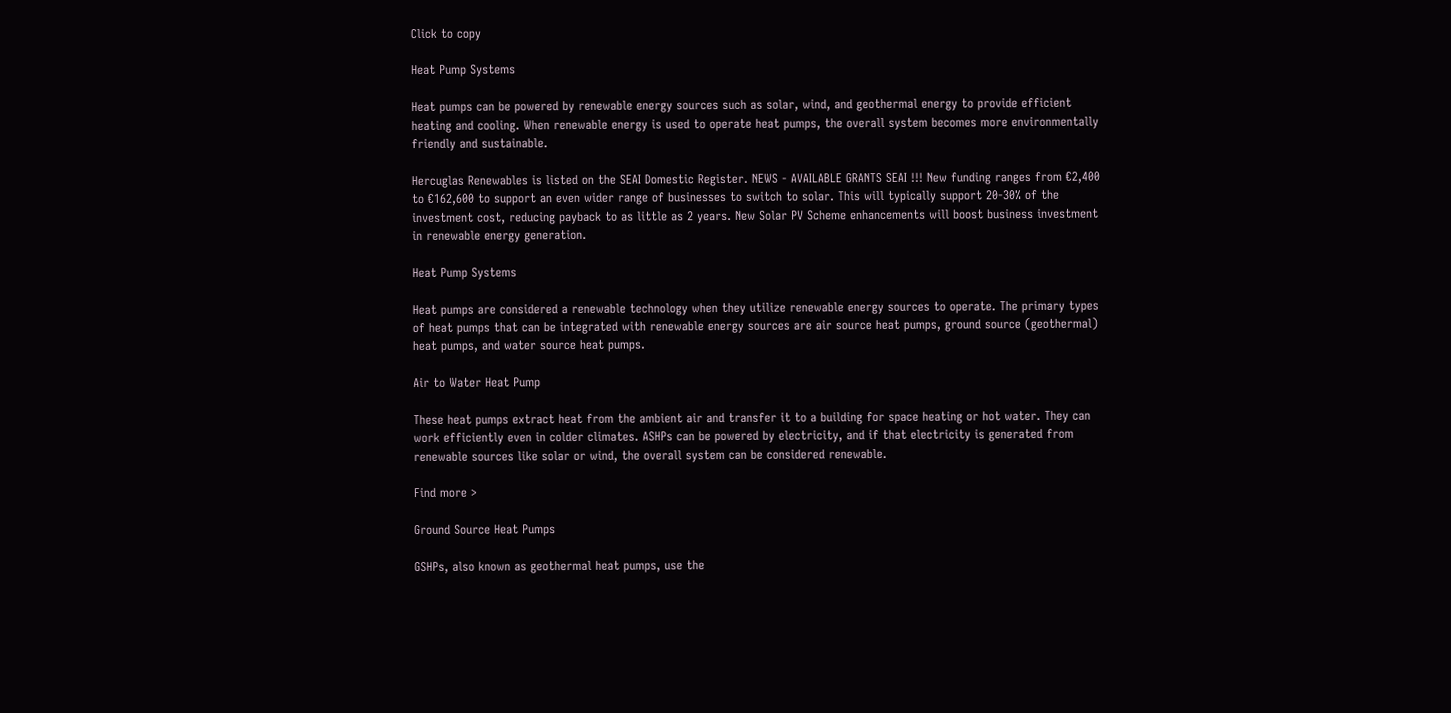Click to copy

Heat Pump Systems

Heat pumps can be powered by renewable energy sources such as solar, wind, and geothermal energy to provide efficient heating and cooling. When renewable energy is used to operate heat pumps, the overall system becomes more environmentally friendly and sustainable.

Hercuglas Renewables is listed on the SEAI Domestic Register. NEWS - AVAILABLE GRANTS SEAI !!! New funding ranges from €2,400 to €162,600 to support an even wider range of businesses to switch to solar. This will typically support 20-30% of the investment cost, reducing payback to as little as 2 years. New Solar PV Scheme enhancements will boost business investment in renewable energy generation.

Heat Pump Systems

Heat pumps are considered a renewable technology when they utilize renewable energy sources to operate. The primary types of heat pumps that can be integrated with renewable energy sources are air source heat pumps, ground source (geothermal) heat pumps, and water source heat pumps.

Air to Water Heat Pump

These heat pumps extract heat from the ambient air and transfer it to a building for space heating or hot water. They can work efficiently even in colder climates. ASHPs can be powered by electricity, and if that electricity is generated from renewable sources like solar or wind, the overall system can be considered renewable.

Find more >

Ground Source Heat Pumps

GSHPs, also known as geothermal heat pumps, use the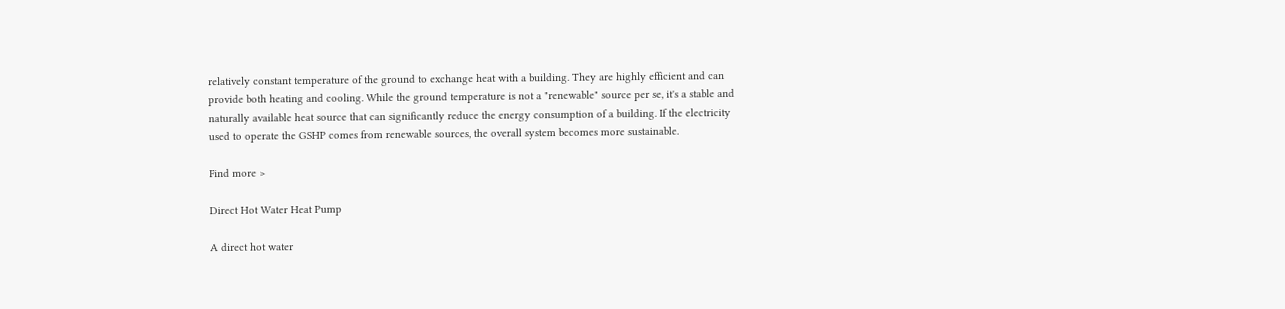relatively constant temperature of the ground to exchange heat with a building. They are highly efficient and can provide both heating and cooling. While the ground temperature is not a "renewable" source per se, it's a stable and naturally available heat source that can significantly reduce the energy consumption of a building. If the electricity used to operate the GSHP comes from renewable sources, the overall system becomes more sustainable.

Find more >

Direct Hot Water Heat Pump

A direct hot water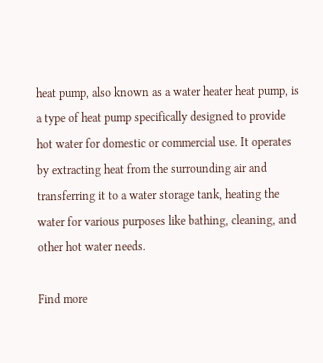heat pump, also known as a water heater heat pump, is a type of heat pump specifically designed to provide hot water for domestic or commercial use. It operates by extracting heat from the surrounding air and transferring it to a water storage tank, heating the water for various purposes like bathing, cleaning, and other hot water needs.

Find more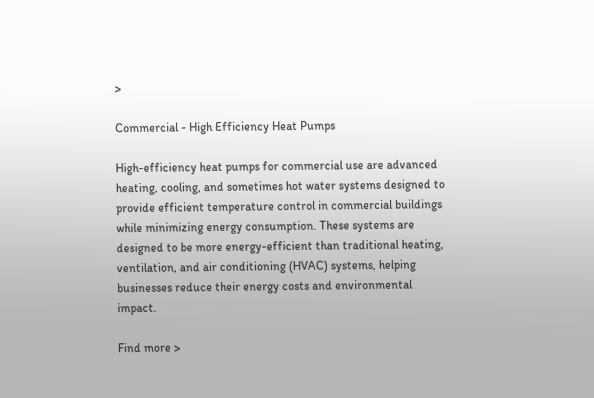>

Commercial - High Efficiency Heat Pumps

High-efficiency heat pumps for commercial use are advanced heating, cooling, and sometimes hot water systems designed to provide efficient temperature control in commercial buildings while minimizing energy consumption. These systems are designed to be more energy-efficient than traditional heating, ventilation, and air conditioning (HVAC) systems, helping businesses reduce their energy costs and environmental impact.

Find more >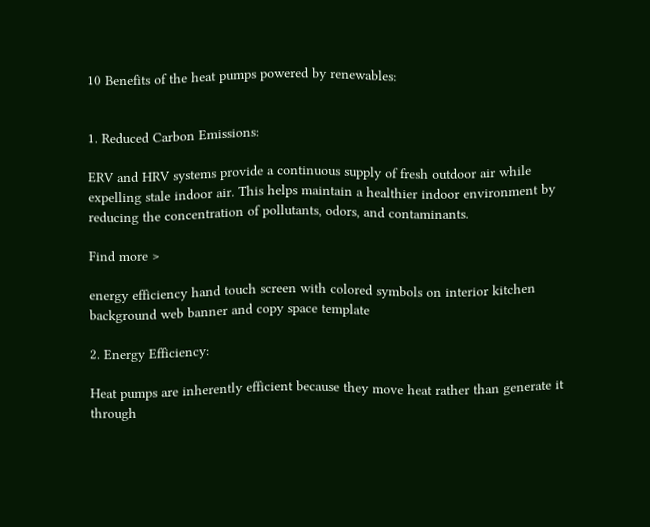10 Benefits of the heat pumps powered by renewables:


1. Reduced Carbon Emissions:

ERV and HRV systems provide a continuous supply of fresh outdoor air while expelling stale indoor air. This helps maintain a healthier indoor environment by reducing the concentration of pollutants, odors, and contaminants.

Find more >

energy efficiency hand touch screen with colored symbols on interior kitchen background web banner and copy space template

2. Energy Efficiency:

Heat pumps are inherently efficient because they move heat rather than generate it through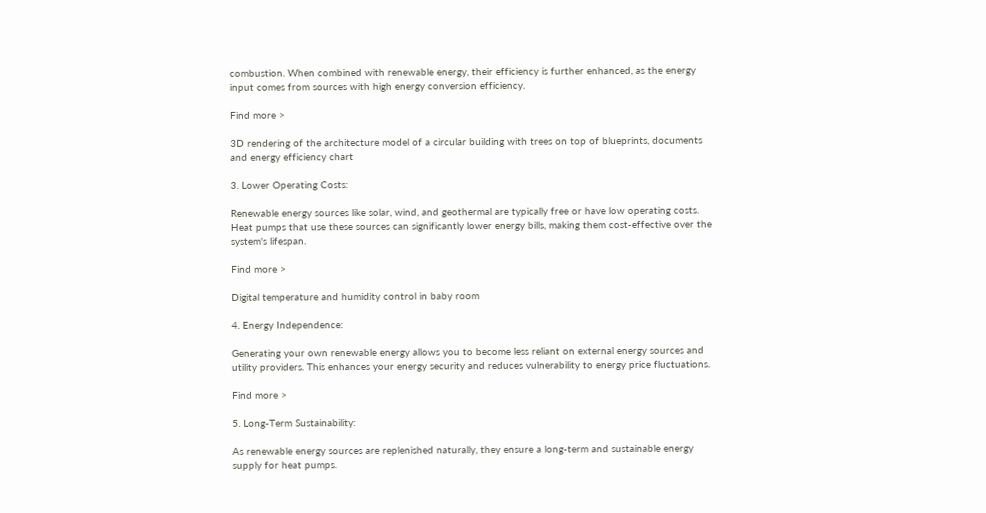combustion. When combined with renewable energy, their efficiency is further enhanced, as the energy input comes from sources with high energy conversion efficiency.

Find more >

3D rendering of the architecture model of a circular building with trees on top of blueprints, documents  and energy efficiency chart

3. Lower Operating Costs:

Renewable energy sources like solar, wind, and geothermal are typically free or have low operating costs. Heat pumps that use these sources can significantly lower energy bills, making them cost-effective over the system's lifespan.

Find more >

Digital temperature and humidity control in baby room

4. Energy Independence:

Generating your own renewable energy allows you to become less reliant on external energy sources and utility providers. This enhances your energy security and reduces vulnerability to energy price fluctuations.

Find more >

5. Long-Term Sustainability:

As renewable energy sources are replenished naturally, they ensure a long-term and sustainable energy supply for heat pumps.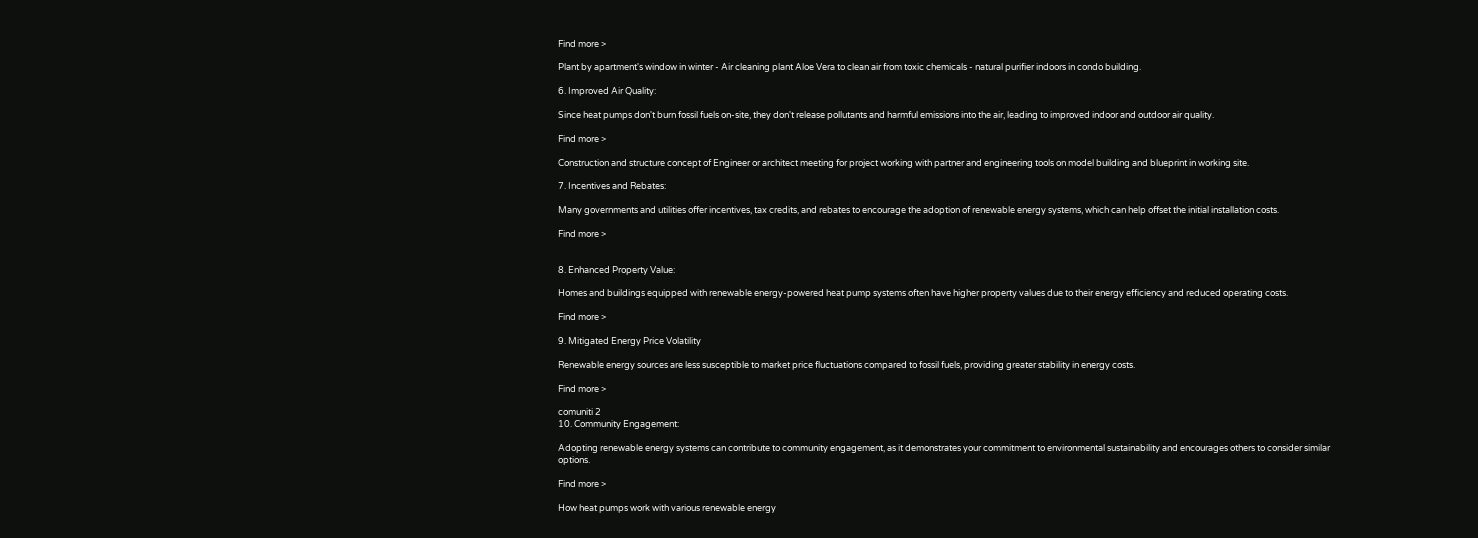Find more >

Plant by apartment's window in winter - Air cleaning plant Aloe Vera to clean air from toxic chemicals - natural purifier indoors in condo building.

6. Improved Air Quality:

Since heat pumps don't burn fossil fuels on-site, they don't release pollutants and harmful emissions into the air, leading to improved indoor and outdoor air quality.

Find more >

Construction and structure concept of Engineer or architect meeting for project working with partner and engineering tools on model building and blueprint in working site.

7. Incentives and Rebates:

Many governments and utilities offer incentives, tax credits, and rebates to encourage the adoption of renewable energy systems, which can help offset the initial installation costs.

Find more >


8. Enhanced Property Value:

Homes and buildings equipped with renewable energy-powered heat pump systems often have higher property values due to their energy efficiency and reduced operating costs.

Find more >

9. Mitigated Energy Price Volatility

Renewable energy sources are less susceptible to market price fluctuations compared to fossil fuels, providing greater stability in energy costs.

Find more >

comuniti 2
10. Community Engagement:

Adopting renewable energy systems can contribute to community engagement, as it demonstrates your commitment to environmental sustainability and encourages others to consider similar options.

Find more >

How heat pumps work with various renewable energy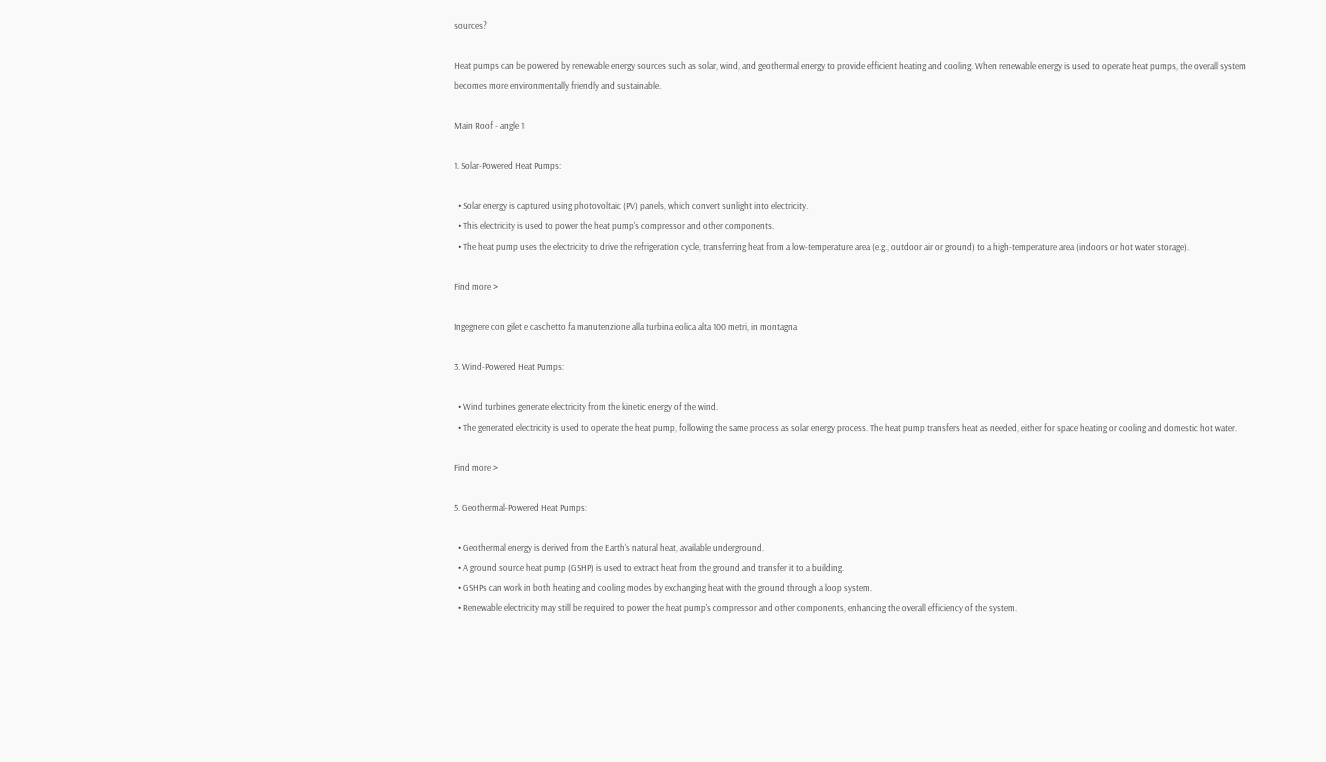sources?

Heat pumps can be powered by renewable energy sources such as solar, wind, and geothermal energy to provide efficient heating and cooling. When renewable energy is used to operate heat pumps, the overall system becomes more environmentally friendly and sustainable.

Main Roof - angle 1

1. Solar-Powered Heat Pumps:

  • Solar energy is captured using photovoltaic (PV) panels, which convert sunlight into electricity.
  • This electricity is used to power the heat pump's compressor and other components.
  • The heat pump uses the electricity to drive the refrigeration cycle, transferring heat from a low-temperature area (e.g., outdoor air or ground) to a high-temperature area (indoors or hot water storage).

Find more >

Ingegnere con gilet e caschetto fa manutenzione alla turbina eolica alta 100 metri, in montagna

3. Wind-Powered Heat Pumps:

  • Wind turbines generate electricity from the kinetic energy of the wind.
  • The generated electricity is used to operate the heat pump, following the same process as solar energy process. The heat pump transfers heat as needed, either for space heating or cooling and domestic hot water.

Find more >

5. Geothermal-Powered Heat Pumps:

  • Geothermal energy is derived from the Earth's natural heat, available underground.
  • A ground source heat pump (GSHP) is used to extract heat from the ground and transfer it to a building.
  • GSHPs can work in both heating and cooling modes by exchanging heat with the ground through a loop system.
  • Renewable electricity may still be required to power the heat pump's compressor and other components, enhancing the overall efficiency of the system.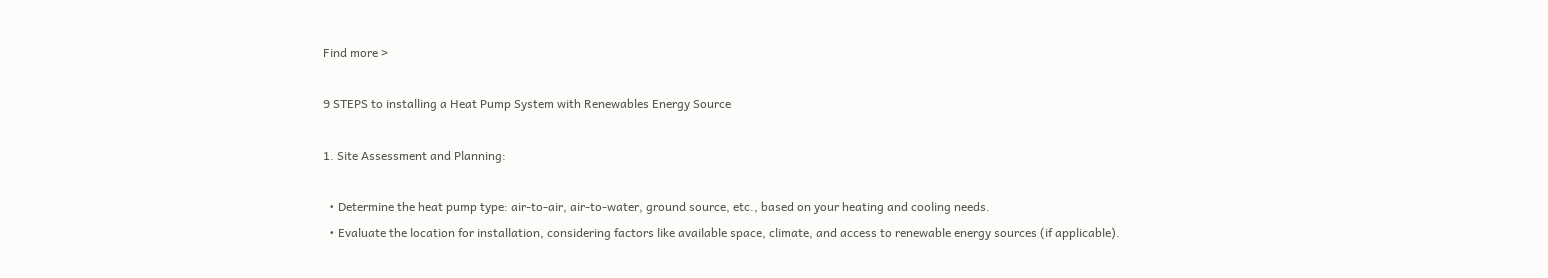Find more >

9 STEPS to installing a Heat Pump System with Renewables Energy Source

1. Site Assessment and Planning:

  • Determine the heat pump type: air-to-air, air-to-water, ground source, etc., based on your heating and cooling needs.
  • Evaluate the location for installation, considering factors like available space, climate, and access to renewable energy sources (if applicable).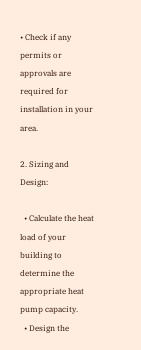• Check if any permits or approvals are required for installation in your area.

2. Sizing and Design:

  • Calculate the heat load of your building to determine the appropriate heat pump capacity.
  • Design the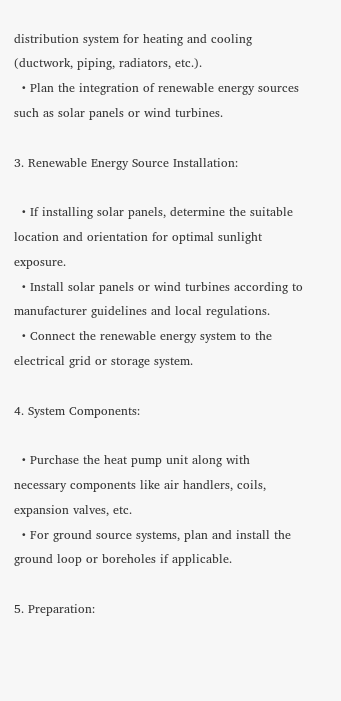distribution system for heating and cooling (ductwork, piping, radiators, etc.).
  • Plan the integration of renewable energy sources such as solar panels or wind turbines.

3. Renewable Energy Source Installation:

  • If installing solar panels, determine the suitable location and orientation for optimal sunlight exposure.
  • Install solar panels or wind turbines according to manufacturer guidelines and local regulations.
  • Connect the renewable energy system to the electrical grid or storage system.

4. System Components:

  • Purchase the heat pump unit along with necessary components like air handlers, coils, expansion valves, etc.
  • For ground source systems, plan and install the ground loop or boreholes if applicable.

5. Preparation: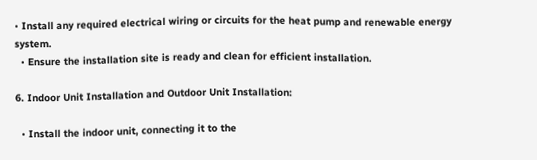• Install any required electrical wiring or circuits for the heat pump and renewable energy system.
  • Ensure the installation site is ready and clean for efficient installation.

6. Indoor Unit Installation and Outdoor Unit Installation:

  • Install the indoor unit, connecting it to the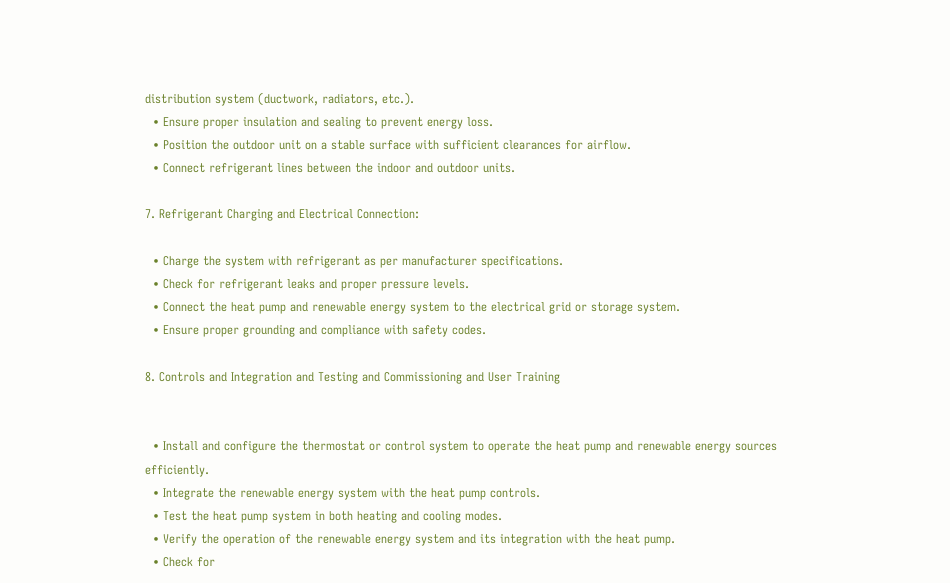distribution system (ductwork, radiators, etc.).
  • Ensure proper insulation and sealing to prevent energy loss.
  • Position the outdoor unit on a stable surface with sufficient clearances for airflow.
  • Connect refrigerant lines between the indoor and outdoor units.

7. Refrigerant Charging and Electrical Connection:

  • Charge the system with refrigerant as per manufacturer specifications.
  • Check for refrigerant leaks and proper pressure levels.
  • Connect the heat pump and renewable energy system to the electrical grid or storage system.
  • Ensure proper grounding and compliance with safety codes.

8. Controls and Integration and Testing and Commissioning and User Training


  • Install and configure the thermostat or control system to operate the heat pump and renewable energy sources efficiently.
  • Integrate the renewable energy system with the heat pump controls.
  • Test the heat pump system in both heating and cooling modes.
  • Verify the operation of the renewable energy system and its integration with the heat pump.
  • Check for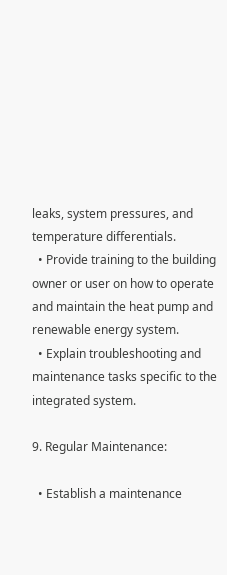leaks, system pressures, and temperature differentials.
  • Provide training to the building owner or user on how to operate and maintain the heat pump and renewable energy system.
  • Explain troubleshooting and maintenance tasks specific to the integrated system.

9. Regular Maintenance:

  • Establish a maintenance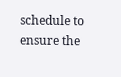schedule to ensure the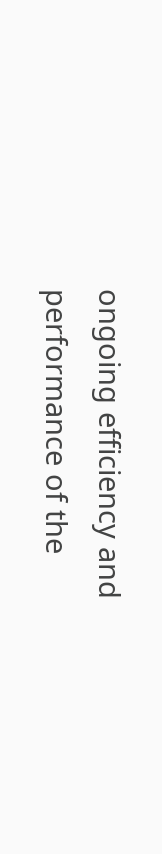ongoing efficiency and performance of the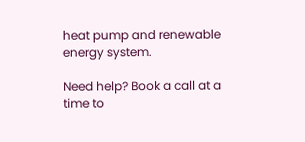heat pump and renewable energy system.

Need help? Book a call at a time to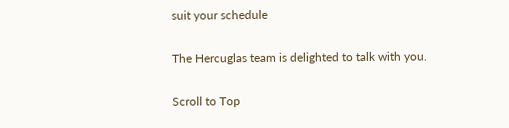suit your schedule

The Hercuglas team is delighted to talk with you.

Scroll to Top